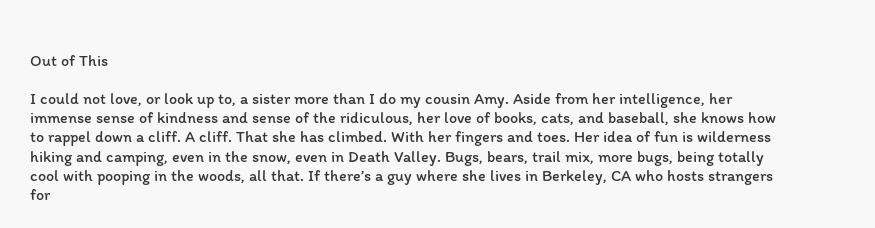Out of This

I could not love, or look up to, a sister more than I do my cousin Amy. Aside from her intelligence, her immense sense of kindness and sense of the ridiculous, her love of books, cats, and baseball, she knows how to rappel down a cliff. A cliff. That she has climbed. With her fingers and toes. Her idea of fun is wilderness hiking and camping, even in the snow, even in Death Valley. Bugs, bears, trail mix, more bugs, being totally cool with pooping in the woods, all that. If there’s a guy where she lives in Berkeley, CA who hosts strangers for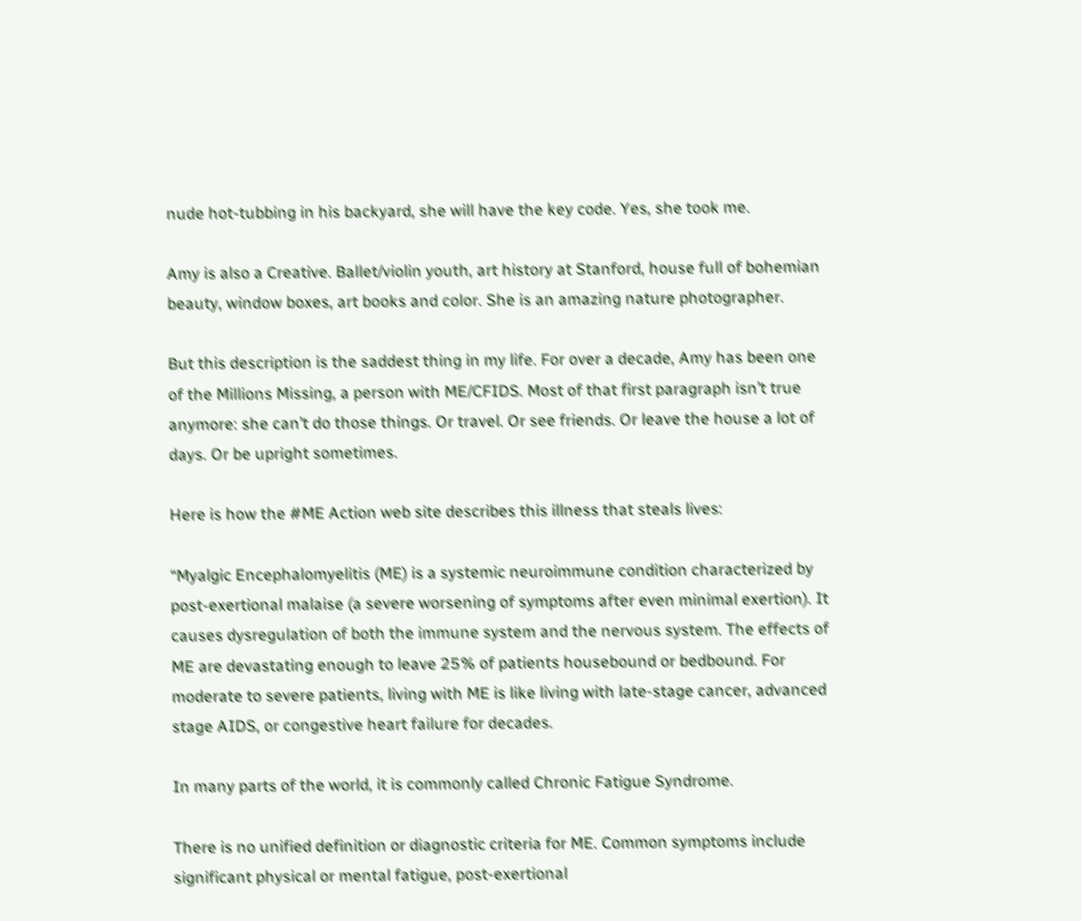nude hot-tubbing in his backyard, she will have the key code. Yes, she took me.

Amy is also a Creative. Ballet/violin youth, art history at Stanford, house full of bohemian beauty, window boxes, art books and color. She is an amazing nature photographer.

But this description is the saddest thing in my life. For over a decade, Amy has been one of the Millions Missing, a person with ME/CFIDS. Most of that first paragraph isn’t true anymore: she can’t do those things. Or travel. Or see friends. Or leave the house a lot of days. Or be upright sometimes.

Here is how the #ME Action web site describes this illness that steals lives:

“Myalgic Encephalomyelitis (ME) is a systemic neuroimmune condition characterized by post-exertional malaise (a severe worsening of symptoms after even minimal exertion). It causes dysregulation of both the immune system and the nervous system. The effects of ME are devastating enough to leave 25% of patients housebound or bedbound. For moderate to severe patients, living with ME is like living with late-stage cancer, advanced stage AIDS, or congestive heart failure for decades.

In many parts of the world, it is commonly called Chronic Fatigue Syndrome.

There is no unified definition or diagnostic criteria for ME. Common symptoms include significant physical or mental fatigue, post-exertional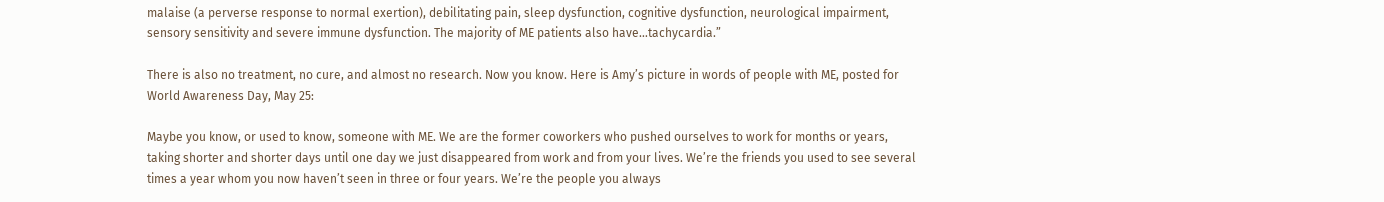malaise (a perverse response to normal exertion), debilitating pain, sleep dysfunction, cognitive dysfunction, neurological impairment, sensory sensitivity and severe immune dysfunction. The majority of ME patients also have…tachycardia.”

There is also no treatment, no cure, and almost no research. Now you know. Here is Amy’s picture in words of people with ME, posted for World Awareness Day, May 25:

Maybe you know, or used to know, someone with ME. We are the former coworkers who pushed ourselves to work for months or years, taking shorter and shorter days until one day we just disappeared from work and from your lives. We’re the friends you used to see several times a year whom you now haven’t seen in three or four years. We’re the people you always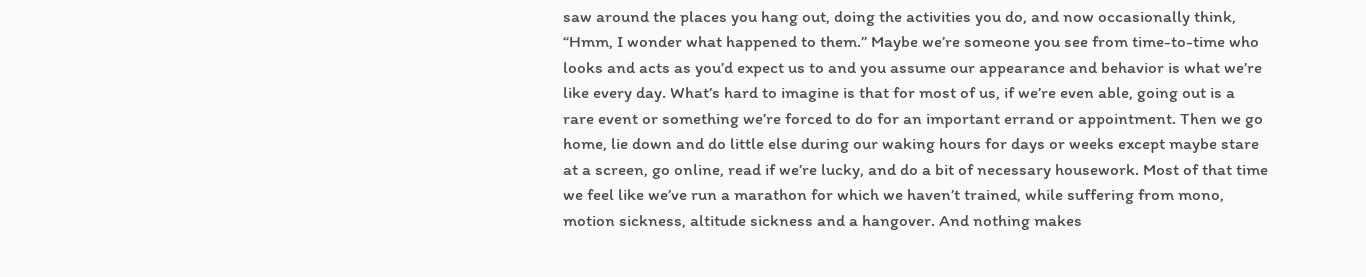saw around the places you hang out, doing the activities you do, and now occasionally think, “Hmm, I wonder what happened to them.” Maybe we’re someone you see from time-to-time who looks and acts as you’d expect us to and you assume our appearance and behavior is what we’re like every day. What’s hard to imagine is that for most of us, if we’re even able, going out is a rare event or something we’re forced to do for an important errand or appointment. Then we go home, lie down and do little else during our waking hours for days or weeks except maybe stare at a screen, go online, read if we’re lucky, and do a bit of necessary housework. Most of that time we feel like we’ve run a marathon for which we haven’t trained, while suffering from mono, motion sickness, altitude sickness and a hangover. And nothing makes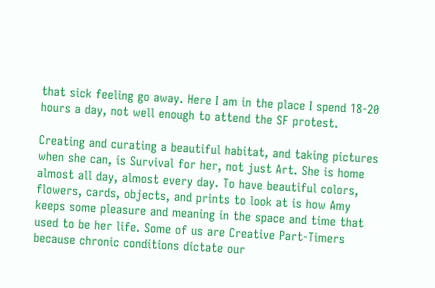that sick feeling go away. Here I am in the place I spend 18-20 hours a day, not well enough to attend the SF protest.

Creating and curating a beautiful habitat, and taking pictures when she can, is Survival for her, not just Art. She is home almost all day, almost every day. To have beautiful colors, flowers, cards, objects, and prints to look at is how Amy keeps some pleasure and meaning in the space and time that used to be her life. Some of us are Creative Part-Timers because chronic conditions dictate our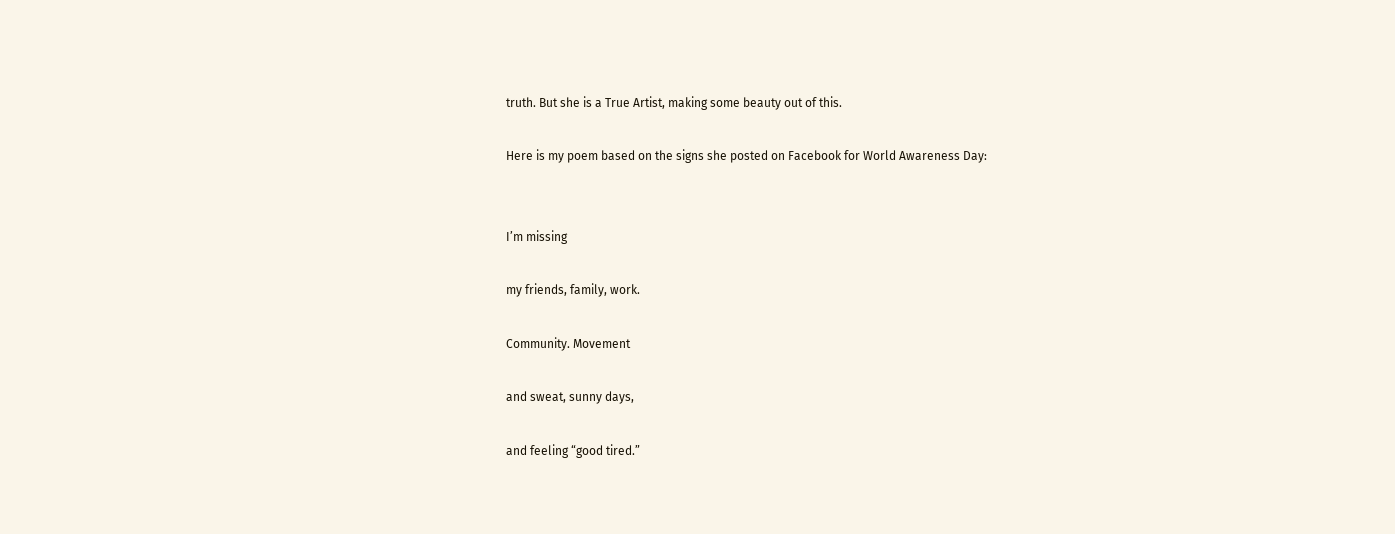truth. But she is a True Artist, making some beauty out of this.

Here is my poem based on the signs she posted on Facebook for World Awareness Day:


I’m missing

my friends, family, work.

Community. Movement

and sweat, sunny days,

and feeling “good tired.”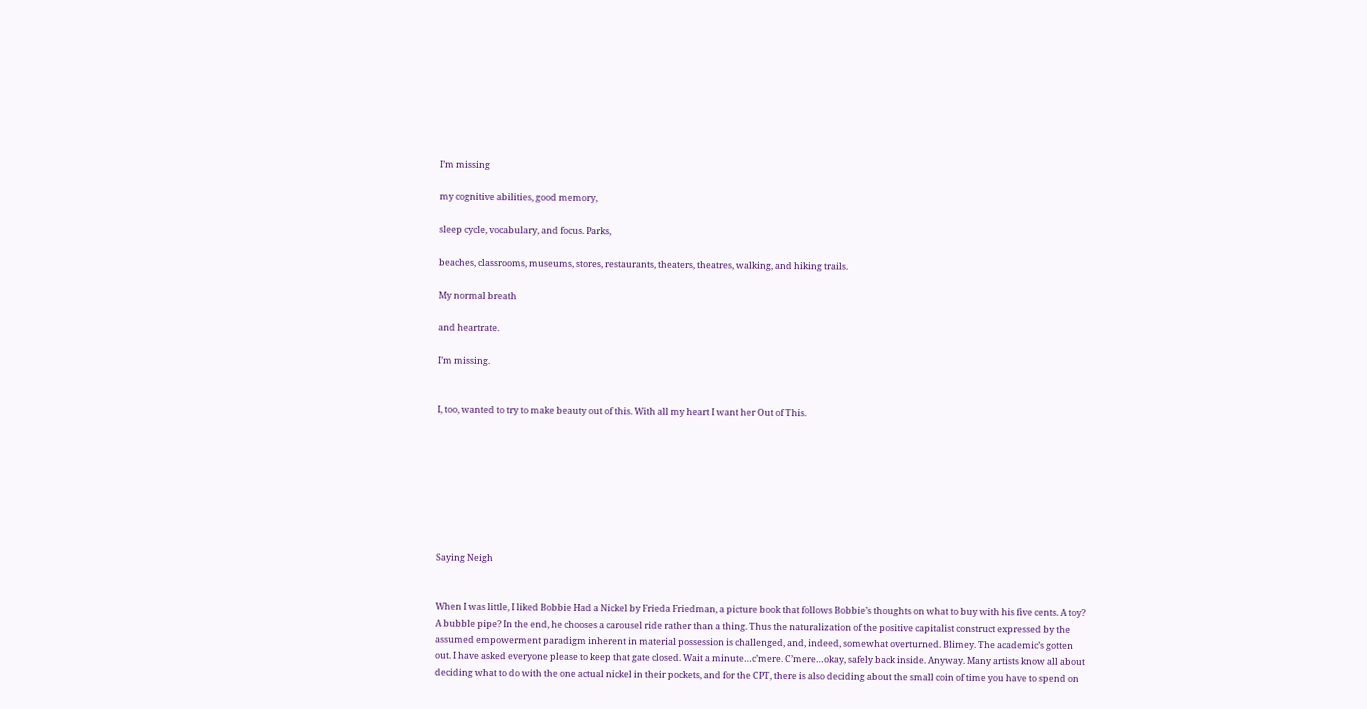I’m missing

my cognitive abilities, good memory,

sleep cycle, vocabulary, and focus. Parks,

beaches, classrooms, museums, stores, restaurants, theaters, theatres, walking, and hiking trails.

My normal breath

and heartrate.

I’m missing.


I, too, wanted to try to make beauty out of this. With all my heart I want her Out of This.








Saying Neigh


When I was little, I liked Bobbie Had a Nickel by Frieda Friedman, a picture book that follows Bobbie’s thoughts on what to buy with his five cents. A toy? A bubble pipe? In the end, he chooses a carousel ride rather than a thing. Thus the naturalization of the positive capitalist construct expressed by the assumed empowerment paradigm inherent in material possession is challenged, and, indeed, somewhat overturned. Blimey. The academic’s gotten out. I have asked everyone please to keep that gate closed. Wait a minute…c’mere. C’mere…okay, safely back inside. Anyway. Many artists know all about deciding what to do with the one actual nickel in their pockets, and for the CPT, there is also deciding about the small coin of time you have to spend on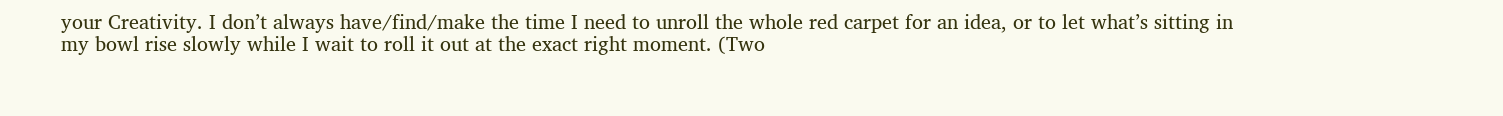your Creativity. I don’t always have/find/make the time I need to unroll the whole red carpet for an idea, or to let what’s sitting in my bowl rise slowly while I wait to roll it out at the exact right moment. (Two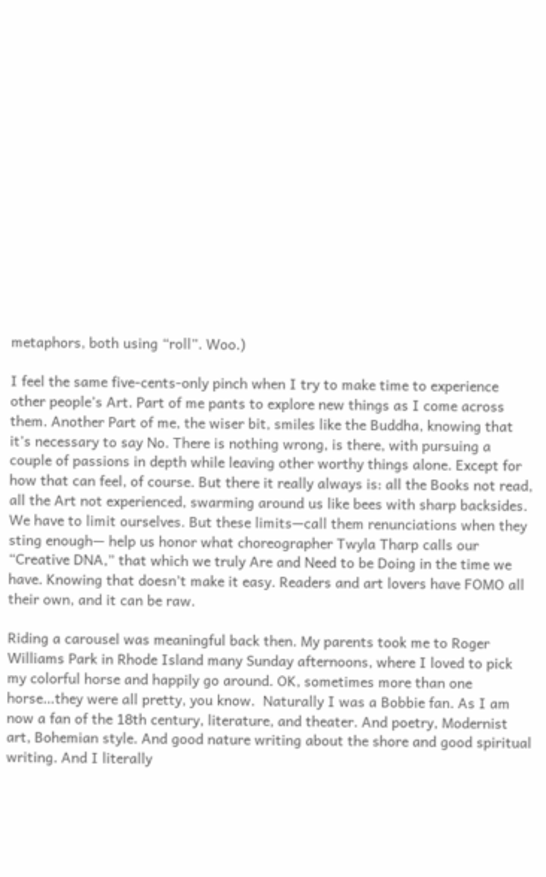metaphors, both using “roll”. Woo.)

I feel the same five-cents-only pinch when I try to make time to experience other people’s Art. Part of me pants to explore new things as I come across them. Another Part of me, the wiser bit, smiles like the Buddha, knowing that it’s necessary to say No. There is nothing wrong, is there, with pursuing a couple of passions in depth while leaving other worthy things alone. Except for how that can feel, of course. But there it really always is: all the Books not read, all the Art not experienced, swarming around us like bees with sharp backsides. We have to limit ourselves. But these limits—call them renunciations when they sting enough— help us honor what choreographer Twyla Tharp calls our “Creative DNA,” that which we truly Are and Need to be Doing in the time we have. Knowing that doesn’t make it easy. Readers and art lovers have FOMO all their own, and it can be raw.

Riding a carousel was meaningful back then. My parents took me to Roger Williams Park in Rhode Island many Sunday afternoons, where I loved to pick my colorful horse and happily go around. OK, sometimes more than one horse…they were all pretty, you know.  Naturally I was a Bobbie fan. As I am now a fan of the 18th century, literature, and theater. And poetry, Modernist art, Bohemian style. And good nature writing about the shore and good spiritual writing. And I literally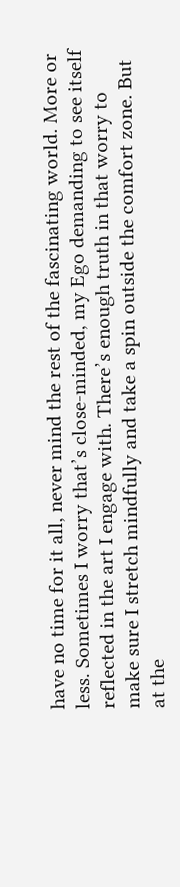have no time for it all, never mind the rest of the fascinating world. More or less. Sometimes I worry that’s close-minded, my Ego demanding to see itself reflected in the art I engage with. There’s enough truth in that worry to make sure I stretch mindfully and take a spin outside the comfort zone. But at the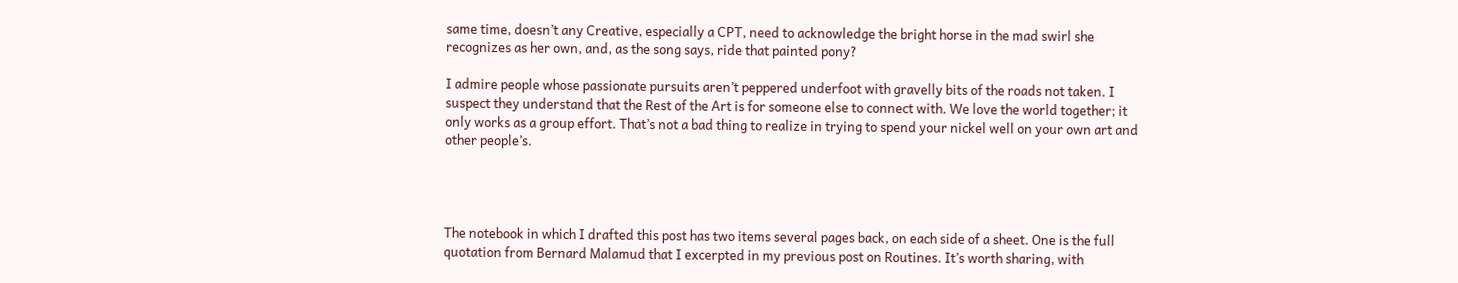same time, doesn’t any Creative, especially a CPT, need to acknowledge the bright horse in the mad swirl she recognizes as her own, and, as the song says, ride that painted pony?

I admire people whose passionate pursuits aren’t peppered underfoot with gravelly bits of the roads not taken. I suspect they understand that the Rest of the Art is for someone else to connect with. We love the world together; it only works as a group effort. That’s not a bad thing to realize in trying to spend your nickel well on your own art and other people’s.




The notebook in which I drafted this post has two items several pages back, on each side of a sheet. One is the full quotation from Bernard Malamud that I excerpted in my previous post on Routines. It’s worth sharing, with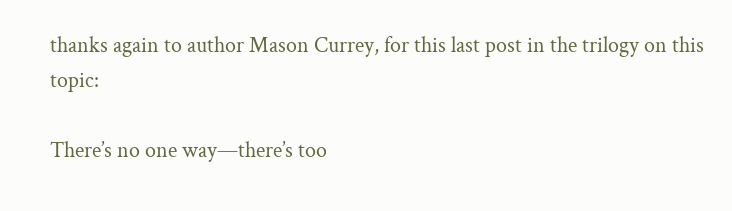thanks again to author Mason Currey, for this last post in the trilogy on this topic:

There’s no one way—there’s too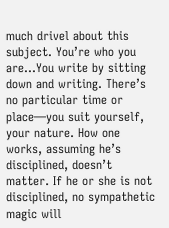much drivel about this subject. You’re who you are…You write by sitting down and writing. There’s no particular time or place—you suit yourself, your nature. How one works, assuming he’s disciplined, doesn’t matter. If he or she is not disciplined, no sympathetic magic will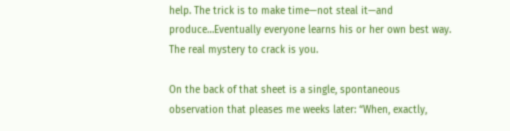help. The trick is to make time—not steal it—and produce…Eventually everyone learns his or her own best way. The real mystery to crack is you.

On the back of that sheet is a single, spontaneous observation that pleases me weeks later: “When, exactly,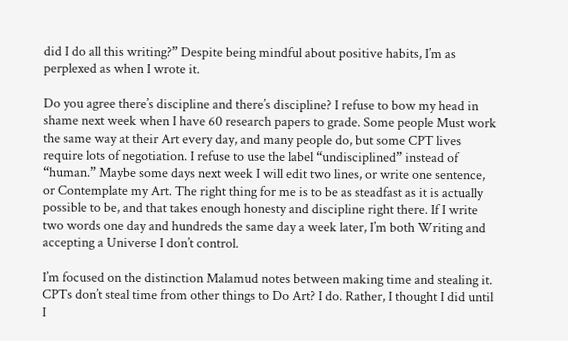did I do all this writing?” Despite being mindful about positive habits, I’m as perplexed as when I wrote it.

Do you agree there’s discipline and there’s discipline? I refuse to bow my head in shame next week when I have 60 research papers to grade. Some people Must work the same way at their Art every day, and many people do, but some CPT lives require lots of negotiation. I refuse to use the label “undisciplined” instead of “human.” Maybe some days next week I will edit two lines, or write one sentence, or Contemplate my Art. The right thing for me is to be as steadfast as it is actually possible to be, and that takes enough honesty and discipline right there. If I write two words one day and hundreds the same day a week later, I’m both Writing and accepting a Universe I don’t control.

I’m focused on the distinction Malamud notes between making time and stealing it. CPTs don’t steal time from other things to Do Art? I do. Rather, I thought I did until I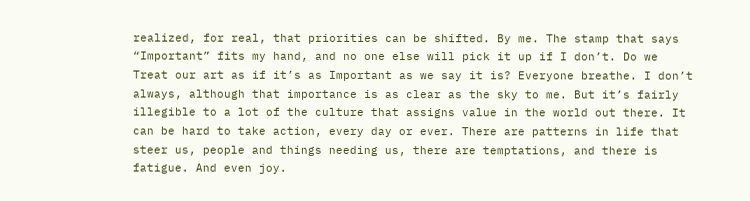realized, for real, that priorities can be shifted. By me. The stamp that says “Important” fits my hand, and no one else will pick it up if I don’t. Do we Treat our art as if it’s as Important as we say it is? Everyone breathe. I don’t always, although that importance is as clear as the sky to me. But it’s fairly illegible to a lot of the culture that assigns value in the world out there. It can be hard to take action, every day or ever. There are patterns in life that steer us, people and things needing us, there are temptations, and there is fatigue. And even joy.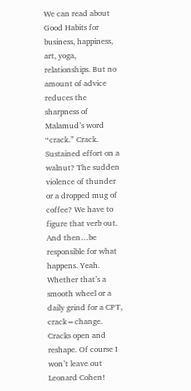We can read about Good Habits for business, happiness, art, yoga, relationships. But no amount of advice reduces the sharpness of Malamud’s word “crack.” Crack. Sustained effort on a walnut? The sudden violence of thunder or a dropped mug of coffee? We have to figure that verb out. And then…be responsible for what happens. Yeah. Whether that’s a smooth wheel or a daily grind for a CPT, crack=change. Cracks open and reshape. Of course I won’t leave out Leonard Cohen!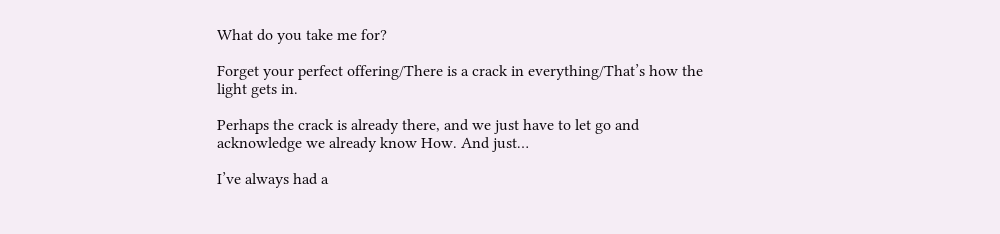What do you take me for?

Forget your perfect offering/There is a crack in everything/That’s how the light gets in.

Perhaps the crack is already there, and we just have to let go and acknowledge we already know How. And just…

I’ve always had a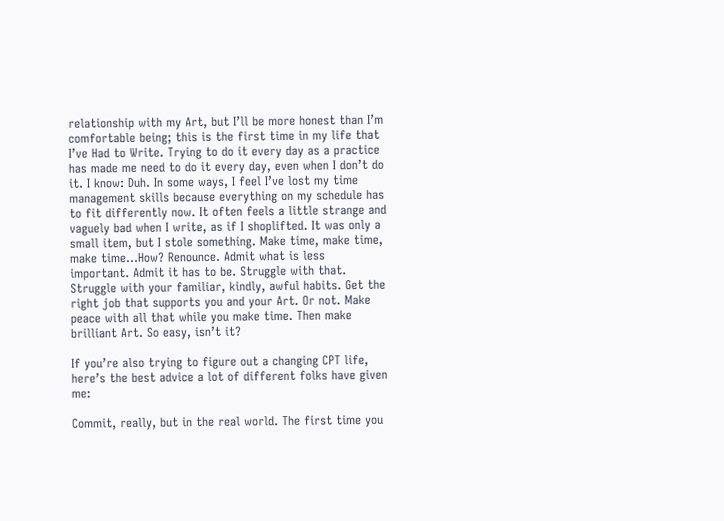relationship with my Art, but I’ll be more honest than I’m comfortable being; this is the first time in my life that I’ve Had to Write. Trying to do it every day as a practice has made me need to do it every day, even when I don’t do it. I know: Duh. In some ways, I feel I’ve lost my time management skills because everything on my schedule has to fit differently now. It often feels a little strange and vaguely bad when I write, as if I shoplifted. It was only a small item, but I stole something. Make time, make time, make time…How? Renounce. Admit what is less important. Admit it has to be. Struggle with that. Struggle with your familiar, kindly, awful habits. Get the right job that supports you and your Art. Or not. Make peace with all that while you make time. Then make brilliant Art. So easy, isn’t it?

If you’re also trying to figure out a changing CPT life, here’s the best advice a lot of different folks have given me:

Commit, really, but in the real world. The first time you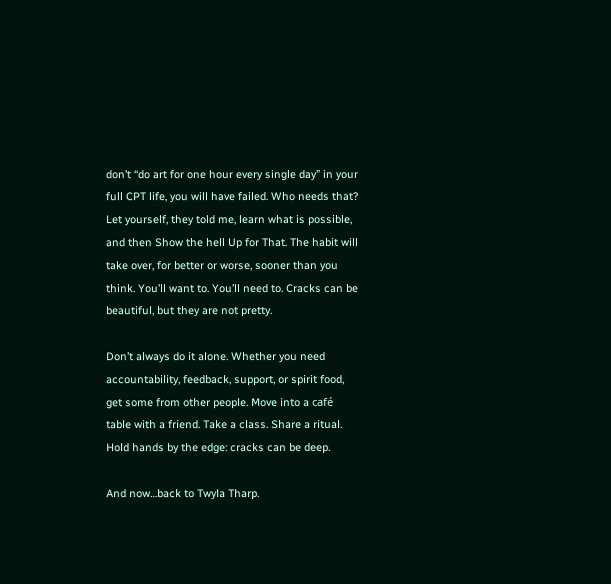don’t “do art for one hour every single day” in your full CPT life, you will have failed. Who needs that? Let yourself, they told me, learn what is possible, and then Show the hell Up for That. The habit will take over, for better or worse, sooner than you think. You’ll want to. You’ll need to. Cracks can be beautiful, but they are not pretty.

Don’t always do it alone. Whether you need accountability, feedback, support, or spirit food, get some from other people. Move into a café table with a friend. Take a class. Share a ritual. Hold hands by the edge: cracks can be deep.

And now…back to Twyla Tharp.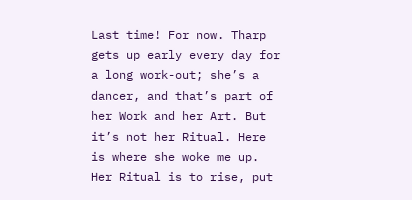Last time! For now. Tharp gets up early every day for a long work-out; she’s a dancer, and that’s part of her Work and her Art. But it’s not her Ritual. Here is where she woke me up. Her Ritual is to rise, put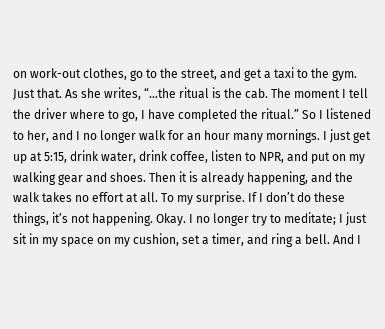on work-out clothes, go to the street, and get a taxi to the gym. Just that. As she writes, “…the ritual is the cab. The moment I tell the driver where to go, I have completed the ritual.” So I listened to her, and I no longer walk for an hour many mornings. I just get up at 5:15, drink water, drink coffee, listen to NPR, and put on my walking gear and shoes. Then it is already happening, and the walk takes no effort at all. To my surprise. If I don’t do these things, it’s not happening. Okay. I no longer try to meditate; I just sit in my space on my cushion, set a timer, and ring a bell. And I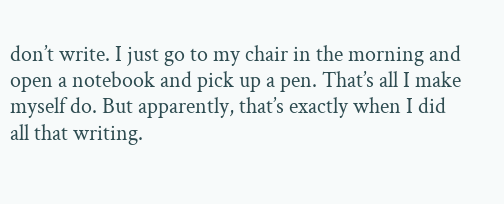don’t write. I just go to my chair in the morning and open a notebook and pick up a pen. That’s all I make myself do. But apparently, that’s exactly when I did all that writing.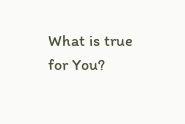What is true for You?